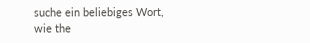suche ein beliebiges Wort, wie the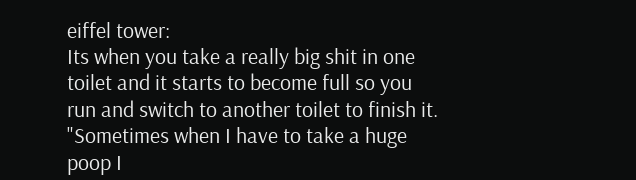eiffel tower:
Its when you take a really big shit in one toilet and it starts to become full so you run and switch to another toilet to finish it.
"Sometimes when I have to take a huge poop I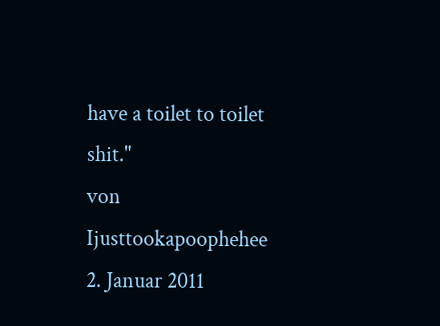have a toilet to toilet shit."
von Ijusttookapoophehee 2. Januar 2011